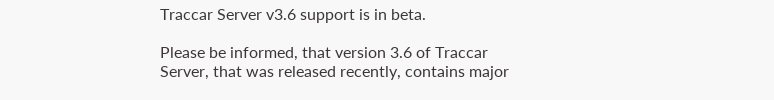Traccar Server v3.6 support is in beta.

Please be informed, that version 3.6 of Traccar Server, that was released recently, contains major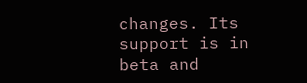changes. Its support is in beta and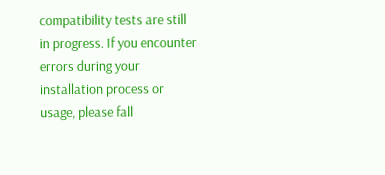compatibility tests are still in progress. If you encounter errors during your installation process or usage, please fall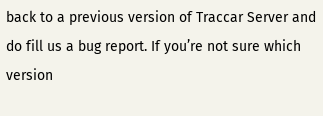back to a previous version of Traccar Server and do fill us a bug report. If you’re not sure which version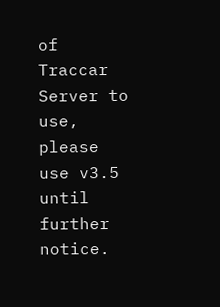of Traccar Server to use, please use v3.5 until further notice.